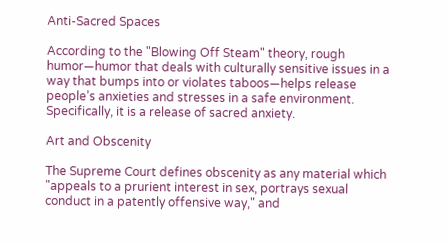Anti-Sacred Spaces

According to the "Blowing Off Steam" theory, rough humor—humor that deals with culturally sensitive issues in a way that bumps into or violates taboos—helps release people’s anxieties and stresses in a safe environment. Specifically, it is a release of sacred anxiety.

Art and Obscenity

The Supreme Court defines obscenity as any material which "appeals to a prurient interest in sex, portrays sexual conduct in a patently offensive way," and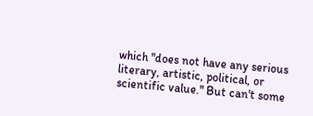which "does not have any serious literary, artistic, political, or scientific value." But can't some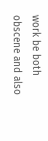work be both obscene and also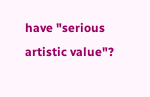have "serious artistic value"?